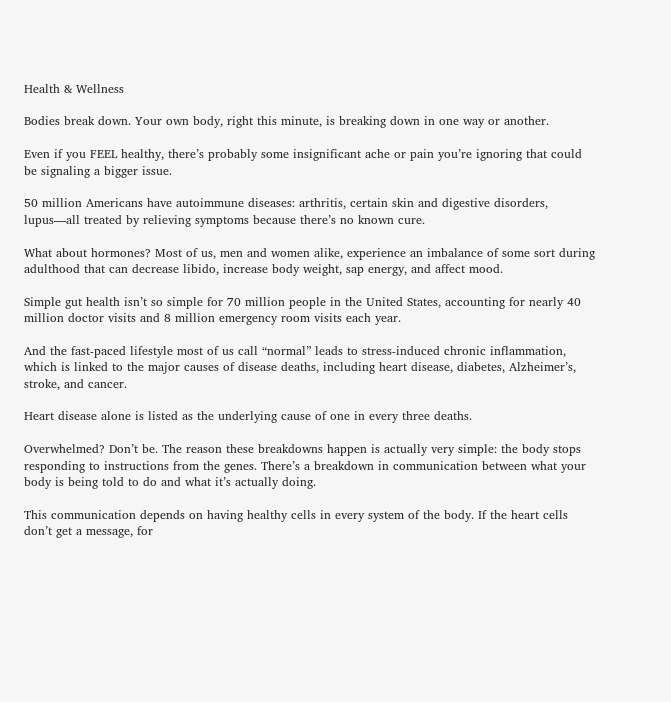Health & Wellness

Bodies break down. Your own body, right this minute, is breaking down in one way or another.

Even if you FEEL healthy, there’s probably some insignificant ache or pain you’re ignoring that could be signaling a bigger issue.

50 million Americans have autoimmune diseases: arthritis, certain skin and digestive disorders, lupus—all treated by relieving symptoms because there’s no known cure.

What about hormones? Most of us, men and women alike, experience an imbalance of some sort during adulthood that can decrease libido, increase body weight, sap energy, and affect mood.

Simple gut health isn’t so simple for 70 million people in the United States, accounting for nearly 40 million doctor visits and 8 million emergency room visits each year.

And the fast-paced lifestyle most of us call “normal” leads to stress-induced chronic inflammation, which is linked to the major causes of disease deaths, including heart disease, diabetes, Alzheimer’s, stroke, and cancer.

Heart disease alone is listed as the underlying cause of one in every three deaths.

Overwhelmed? Don’t be. The reason these breakdowns happen is actually very simple: the body stops responding to instructions from the genes. There’s a breakdown in communication between what your body is being told to do and what it’s actually doing.

This communication depends on having healthy cells in every system of the body. If the heart cells don’t get a message, for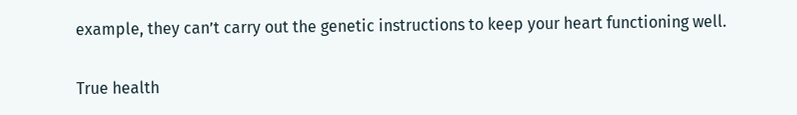example, they can’t carry out the genetic instructions to keep your heart functioning well.

True health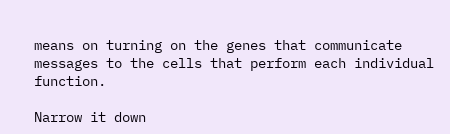means on turning on the genes that communicate messages to the cells that perform each individual function.

Narrow it down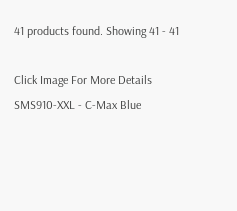41 products found. Showing 41 - 41

Click Image For More Details
SMS910-XXL - C-Max Blue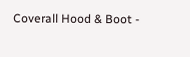Coverall Hood & Boot -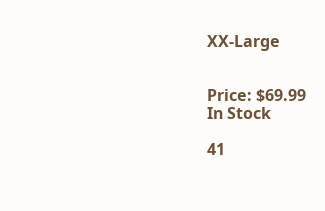XX-Large


Price: $69.99
In Stock

41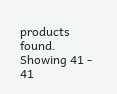products found. Showing 41 - 41